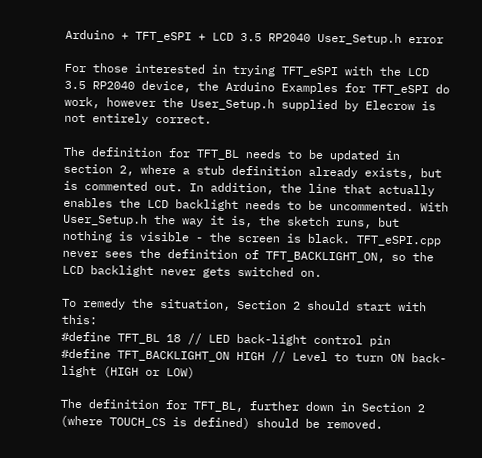Arduino + TFT_eSPI + LCD 3.5 RP2040 User_Setup.h error

For those interested in trying TFT_eSPI with the LCD 3.5 RP2040 device, the Arduino Examples for TFT_eSPI do work, however the User_Setup.h supplied by Elecrow is not entirely correct.

The definition for TFT_BL needs to be updated in section 2, where a stub definition already exists, but is commented out. In addition, the line that actually enables the LCD backlight needs to be uncommented. With User_Setup.h the way it is, the sketch runs, but nothing is visible - the screen is black. TFT_eSPI.cpp never sees the definition of TFT_BACKLIGHT_ON, so the LCD backlight never gets switched on.

To remedy the situation, Section 2 should start with this:
#define TFT_BL 18 // LED back-light control pin
#define TFT_BACKLIGHT_ON HIGH // Level to turn ON back-light (HIGH or LOW)

The definition for TFT_BL, further down in Section 2 (where TOUCH_CS is defined) should be removed.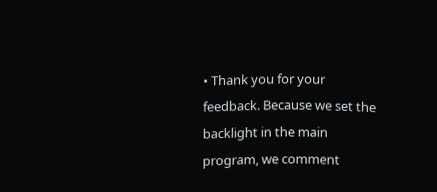• Thank you for your feedback. Because we set the backlight in the main program, we comment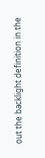out the backlight definition in the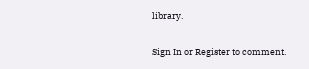library.

Sign In or Register to comment.